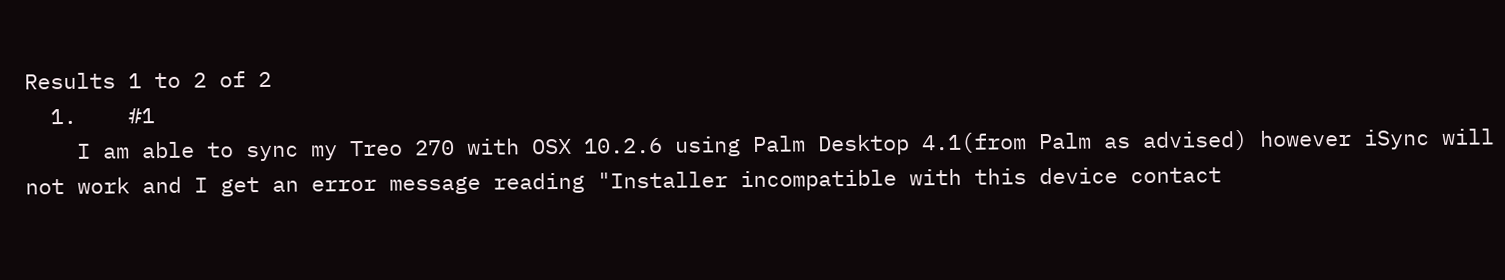Results 1 to 2 of 2
  1.    #1
    I am able to sync my Treo 270 with OSX 10.2.6 using Palm Desktop 4.1(from Palm as advised) however iSync will not work and I get an error message reading "Installer incompatible with this device contact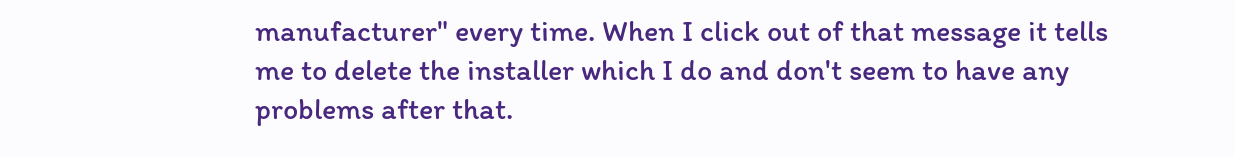manufacturer" every time. When I click out of that message it tells me to delete the installer which I do and don't seem to have any problems after that.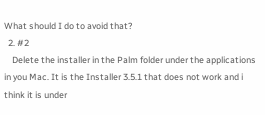What should I do to avoid that?
  2. #2
    Delete the installer in the Palm folder under the applications in you Mac. It is the Installer 3.5.1 that does not work and i think it is under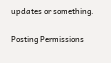updates or something.

Posting Permissions